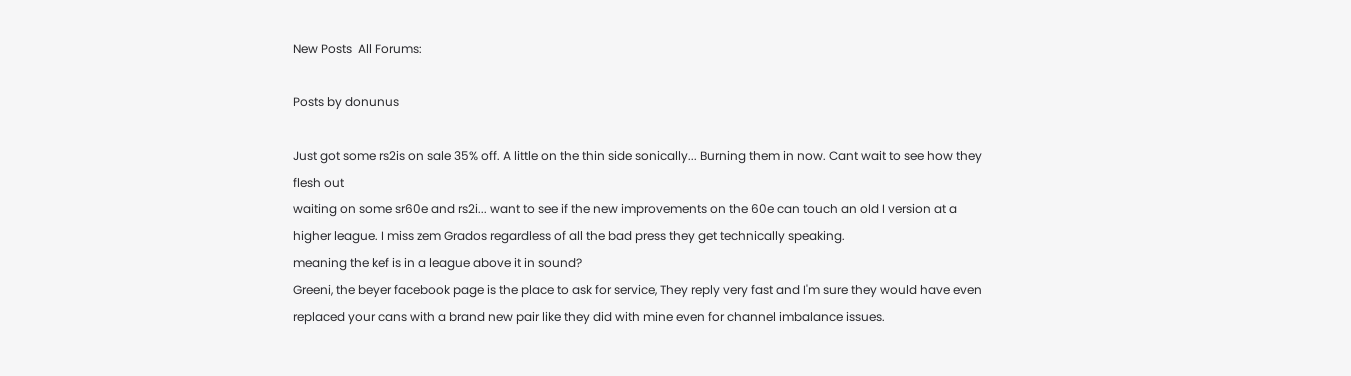New Posts  All Forums:

Posts by donunus

Just got some rs2is on sale 35% off. A little on the thin side sonically... Burning them in now. Cant wait to see how they flesh out
waiting on some sr60e and rs2i... want to see if the new improvements on the 60e can touch an old I version at a higher league. I miss zem Grados regardless of all the bad press they get technically speaking.
meaning the kef is in a league above it in sound?
Greeni, the beyer facebook page is the place to ask for service, They reply very fast and I'm sure they would have even replaced your cans with a brand new pair like they did with mine even for channel imbalance issues.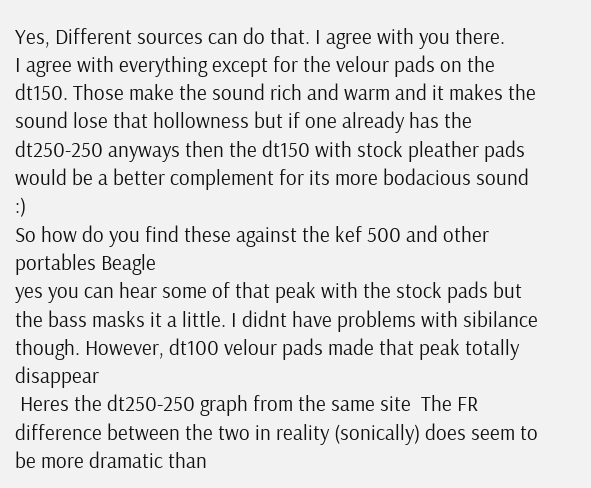Yes, Different sources can do that. I agree with you there.
I agree with everything except for the velour pads on the dt150. Those make the sound rich and warm and it makes the sound lose that hollowness but if one already has the dt250-250 anyways then the dt150 with stock pleather pads would be a better complement for its more bodacious sound :)
So how do you find these against the kef 500 and other portables Beagle
yes you can hear some of that peak with the stock pads but the bass masks it a little. I didnt have problems with sibilance though. However, dt100 velour pads made that peak totally disappear
 Heres the dt250-250 graph from the same site  The FR difference between the two in reality (sonically) does seem to be more dramatic than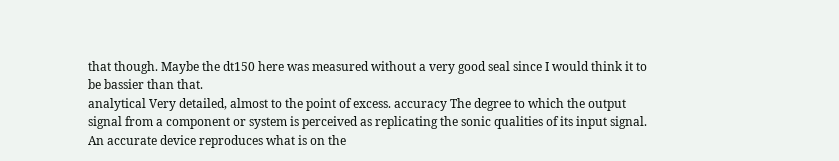that though. Maybe the dt150 here was measured without a very good seal since I would think it to be bassier than that.
analytical Very detailed, almost to the point of excess. accuracy The degree to which the output signal from a component or system is perceived as replicating the sonic qualities of its input signal. An accurate device reproduces what is on the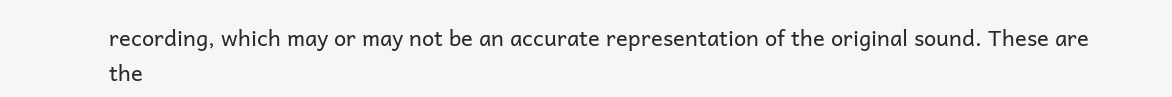recording, which may or may not be an accurate representation of the original sound. These are the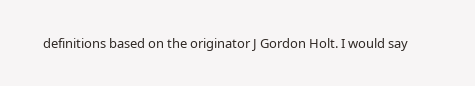definitions based on the originator J Gordon Holt. I would say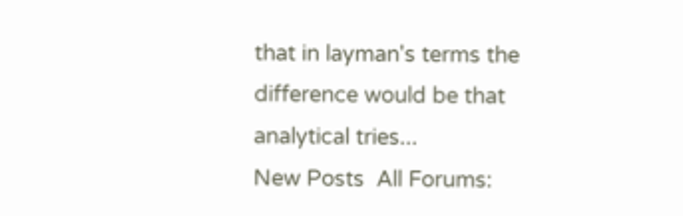that in layman's terms the difference would be that analytical tries...
New Posts  All Forums: